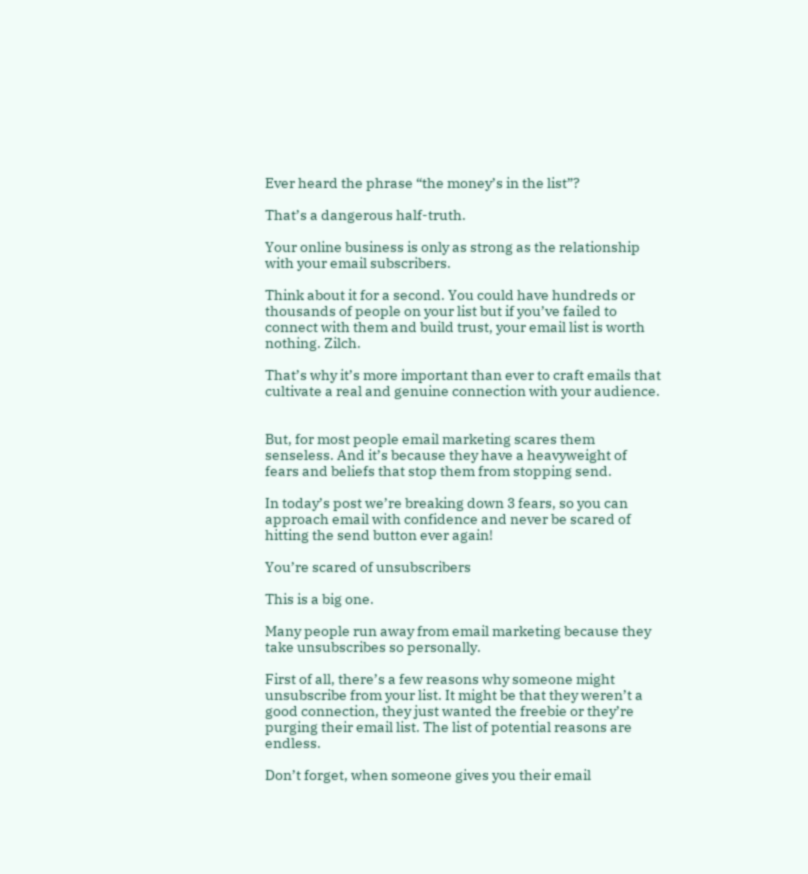Ever heard the phrase “the money’s in the list”?

That’s a dangerous half-truth.

Your online business is only as strong as the relationship with your email subscribers.

Think about it for a second. You could have hundreds or thousands of people on your list but if you’ve failed to connect with them and build trust, your email list is worth nothing. Zilch.

That’s why it’s more important than ever to craft emails that cultivate a real and genuine connection with your audience.


But, for most people email marketing scares them senseless. And it’s because they have a heavyweight of fears and beliefs that stop them from stopping send.

In today’s post we’re breaking down 3 fears, so you can approach email with confidence and never be scared of hitting the send button ever again!

You’re scared of unsubscribers

This is a big one.

Many people run away from email marketing because they take unsubscribes so personally.

First of all, there’s a few reasons why someone might unsubscribe from your list. It might be that they weren’t a good connection, they just wanted the freebie or they’re purging their email list. The list of potential reasons are endless.

Don’t forget, when someone gives you their email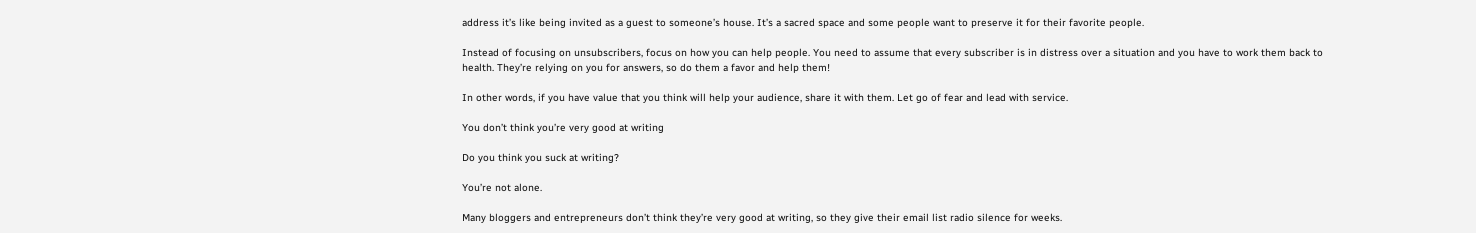address it’s like being invited as a guest to someone’s house. It’s a sacred space and some people want to preserve it for their favorite people.

Instead of focusing on unsubscribers, focus on how you can help people. You need to assume that every subscriber is in distress over a situation and you have to work them back to health. They’re relying on you for answers, so do them a favor and help them!

In other words, if you have value that you think will help your audience, share it with them. Let go of fear and lead with service.

You don’t think you’re very good at writing

Do you think you suck at writing?

You’re not alone.

Many bloggers and entrepreneurs don’t think they’re very good at writing, so they give their email list radio silence for weeks.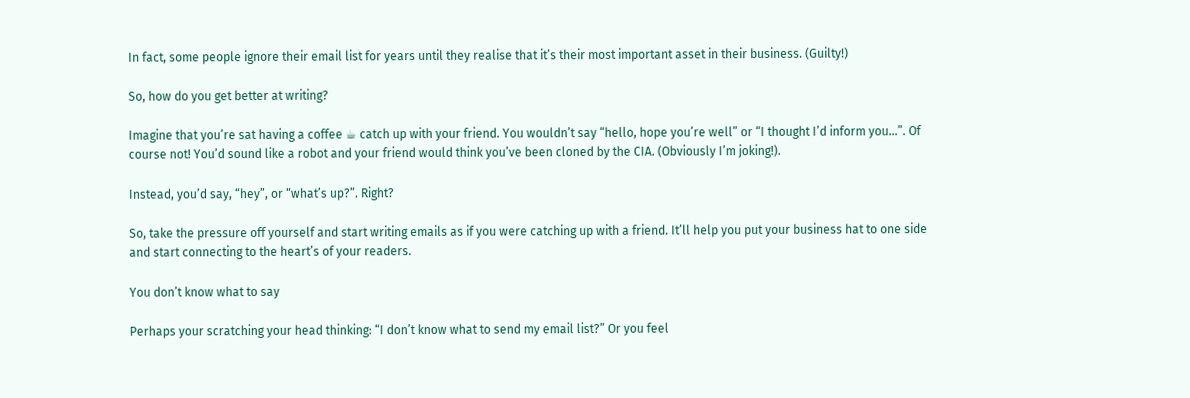In fact, some people ignore their email list for years until they realise that it’s their most important asset in their business. (Guilty!)

So, how do you get better at writing?

Imagine that you’re sat having a coffee ☕ catch up with your friend. You wouldn’t say “hello, hope you’re well” or “I thought I’d inform you…”. Of course not! You’d sound like a robot and your friend would think you’ve been cloned by the CIA. (Obviously I’m joking!).

Instead, you’d say, “hey”, or “what’s up?”. Right?

So, take the pressure off yourself and start writing emails as if you were catching up with a friend. It’ll help you put your business hat to one side and start connecting to the heart’s of your readers.

You don’t know what to say

Perhaps your scratching your head thinking: “I don’t know what to send my email list?” Or you feel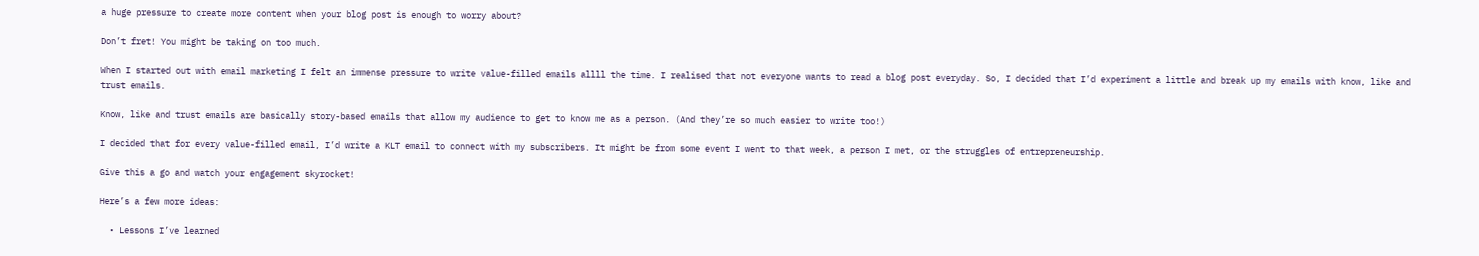a huge pressure to create more content when your blog post is enough to worry about?

Don’t fret! You might be taking on too much.

When I started out with email marketing I felt an immense pressure to write value-filled emails allll the time. I realised that not everyone wants to read a blog post everyday. So, I decided that I’d experiment a little and break up my emails with know, like and trust emails.

Know, like and trust emails are basically story-based emails that allow my audience to get to know me as a person. (And they’re so much easier to write too!)

I decided that for every value-filled email, I’d write a KLT email to connect with my subscribers. It might be from some event I went to that week, a person I met, or the struggles of entrepreneurship.

Give this a go and watch your engagement skyrocket!

Here’s a few more ideas:

  • Lessons I’ve learned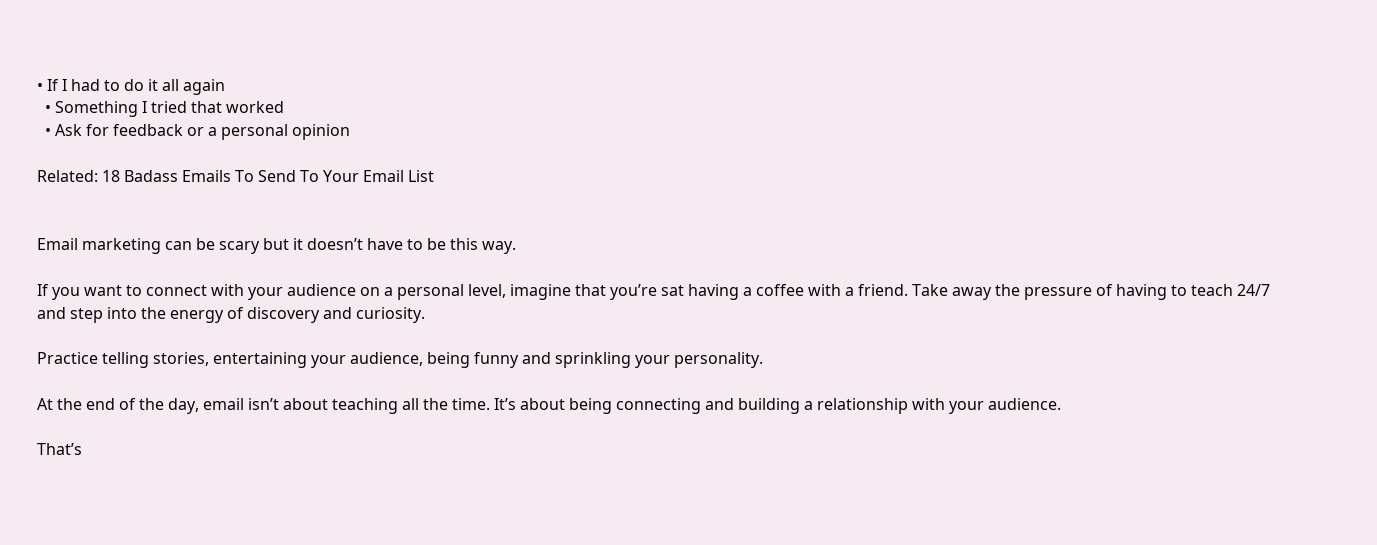• If I had to do it all again
  • Something I tried that worked
  • Ask for feedback or a personal opinion

Related: 18 Badass Emails To Send To Your Email List


Email marketing can be scary but it doesn’t have to be this way.

If you want to connect with your audience on a personal level, imagine that you’re sat having a coffee with a friend. Take away the pressure of having to teach 24/7 and step into the energy of discovery and curiosity.

Practice telling stories, entertaining your audience, being funny and sprinkling your personality.

At the end of the day, email isn’t about teaching all the time. It’s about being connecting and building a relationship with your audience.

That’s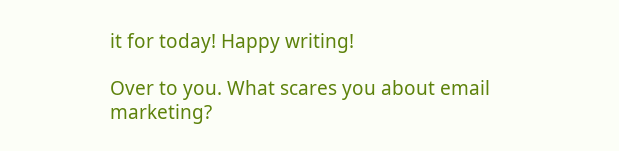it for today! Happy writing!

Over to you. What scares you about email marketing?